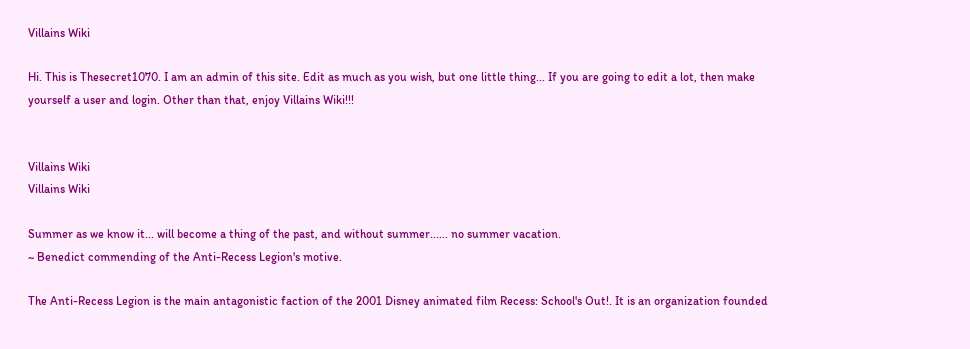Villains Wiki

Hi. This is Thesecret1070. I am an admin of this site. Edit as much as you wish, but one little thing... If you are going to edit a lot, then make yourself a user and login. Other than that, enjoy Villains Wiki!!!


Villains Wiki
Villains Wiki

Summer as we know it... will become a thing of the past, and without summer...... no summer vacation.
~ Benedict commending of the Anti-Recess Legion's motive.

The Anti-Recess Legion is the main antagonistic faction of the 2001 Disney animated film Recess: School's Out!. It is an organization founded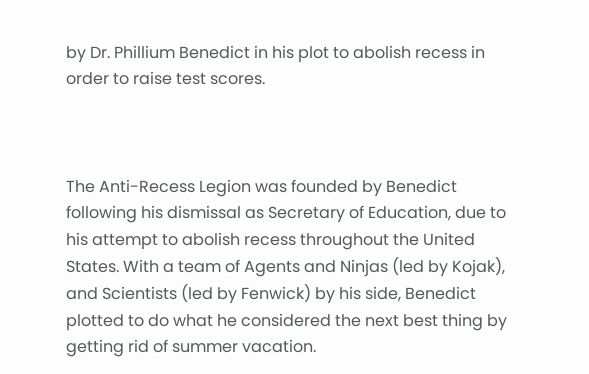by Dr. Phillium Benedict in his plot to abolish recess in order to raise test scores.



The Anti-Recess Legion was founded by Benedict following his dismissal as Secretary of Education, due to his attempt to abolish recess throughout the United States. With a team of Agents and Ninjas (led by Kojak), and Scientists (led by Fenwick) by his side, Benedict plotted to do what he considered the next best thing by getting rid of summer vacation.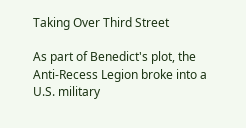Taking Over Third Street

As part of Benedict's plot, the Anti-Recess Legion broke into a U.S. military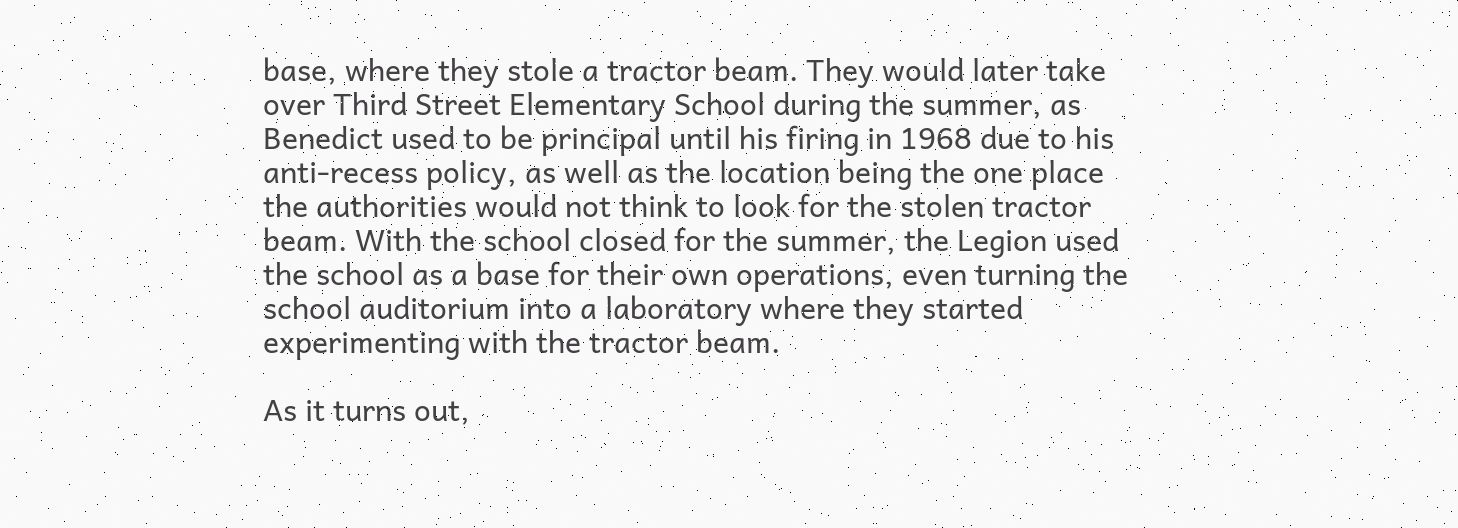base, where they stole a tractor beam. They would later take over Third Street Elementary School during the summer, as Benedict used to be principal until his firing in 1968 due to his anti-recess policy, as well as the location being the one place the authorities would not think to look for the stolen tractor beam. With the school closed for the summer, the Legion used the school as a base for their own operations, even turning the school auditorium into a laboratory where they started experimenting with the tractor beam.

As it turns out,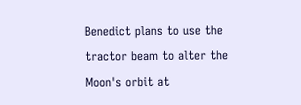Benedict plans to use the tractor beam to alter the Moon's orbit at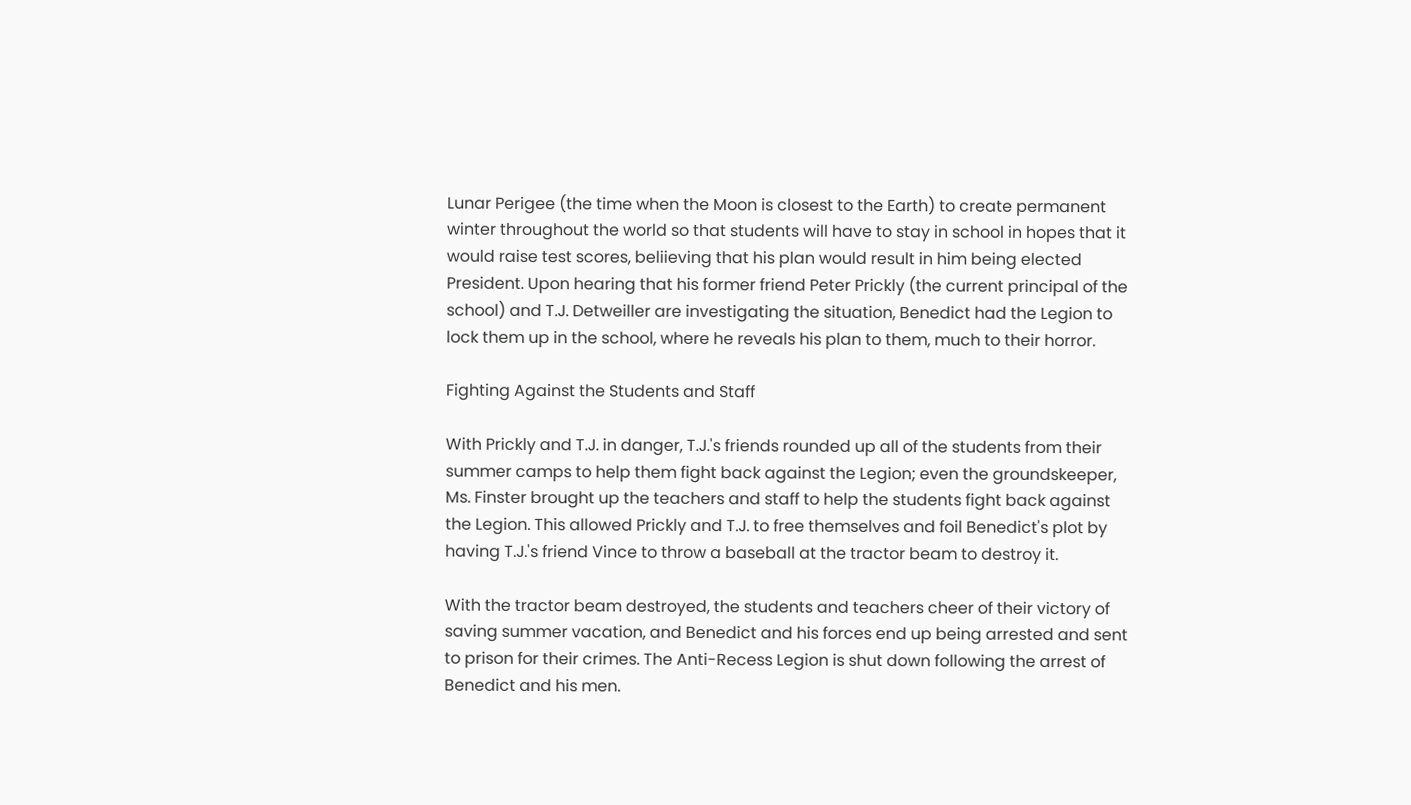Lunar Perigee (the time when the Moon is closest to the Earth) to create permanent winter throughout the world so that students will have to stay in school in hopes that it would raise test scores, beliieving that his plan would result in him being elected President. Upon hearing that his former friend Peter Prickly (the current principal of the school) and T.J. Detweiller are investigating the situation, Benedict had the Legion to lock them up in the school, where he reveals his plan to them, much to their horror.

Fighting Against the Students and Staff

With Prickly and T.J. in danger, T.J.'s friends rounded up all of the students from their summer camps to help them fight back against the Legion; even the groundskeeper, Ms. Finster brought up the teachers and staff to help the students fight back against the Legion. This allowed Prickly and T.J. to free themselves and foil Benedict's plot by having T.J.'s friend Vince to throw a baseball at the tractor beam to destroy it.

With the tractor beam destroyed, the students and teachers cheer of their victory of saving summer vacation, and Benedict and his forces end up being arrested and sent to prison for their crimes. The Anti-Recess Legion is shut down following the arrest of Benedict and his men.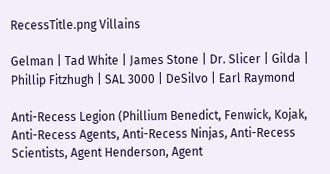RecessTitle.png Villains

Gelman | Tad White | James Stone | Dr. Slicer | Gilda | Phillip Fitzhugh | SAL 3000 | DeSilvo | Earl Raymond

Anti-Recess Legion (Phillium Benedict, Fenwick, Kojak, Anti-Recess Agents, Anti-Recess Ninjas, Anti-Recess Scientists, Agent Henderson, Agent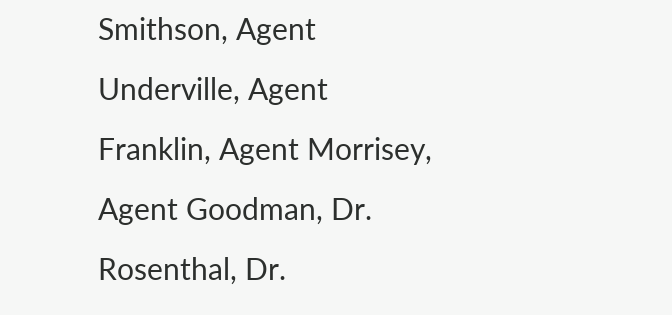Smithson, Agent Underville, Agent Franklin, Agent Morrisey, Agent Goodman, Dr. Rosenthal, Dr.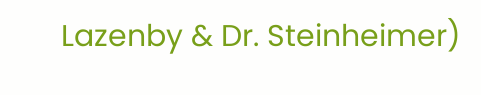Lazenby & Dr. Steinheimer)